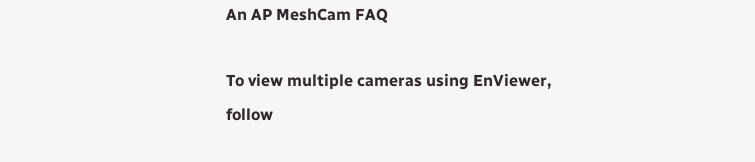An AP MeshCam FAQ

To view multiple cameras using EnViewer, follow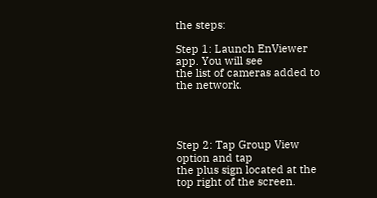the steps:

Step 1: Launch EnViewer app. You will see
the list of cameras added to the network.




Step 2: Tap Group View option and tap
the plus sign located at the top right of the screen.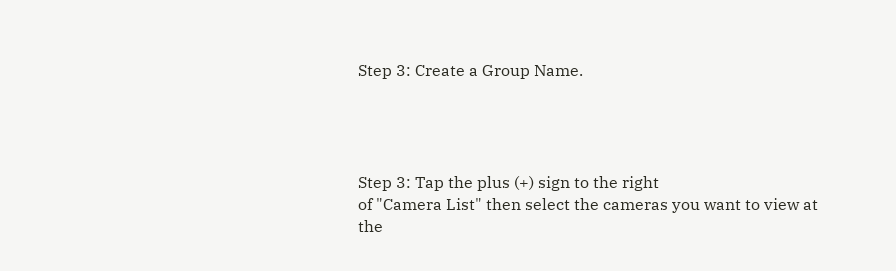Step 3: Create a Group Name.




Step 3: Tap the plus (+) sign to the right
of "Camera List" then select the cameras you want to view at
the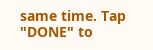same time. Tap "DONE" to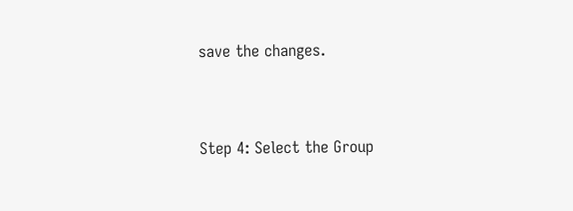save the changes.




Step 4: Select the Group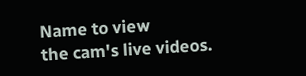Name to view
the cam's live videos.